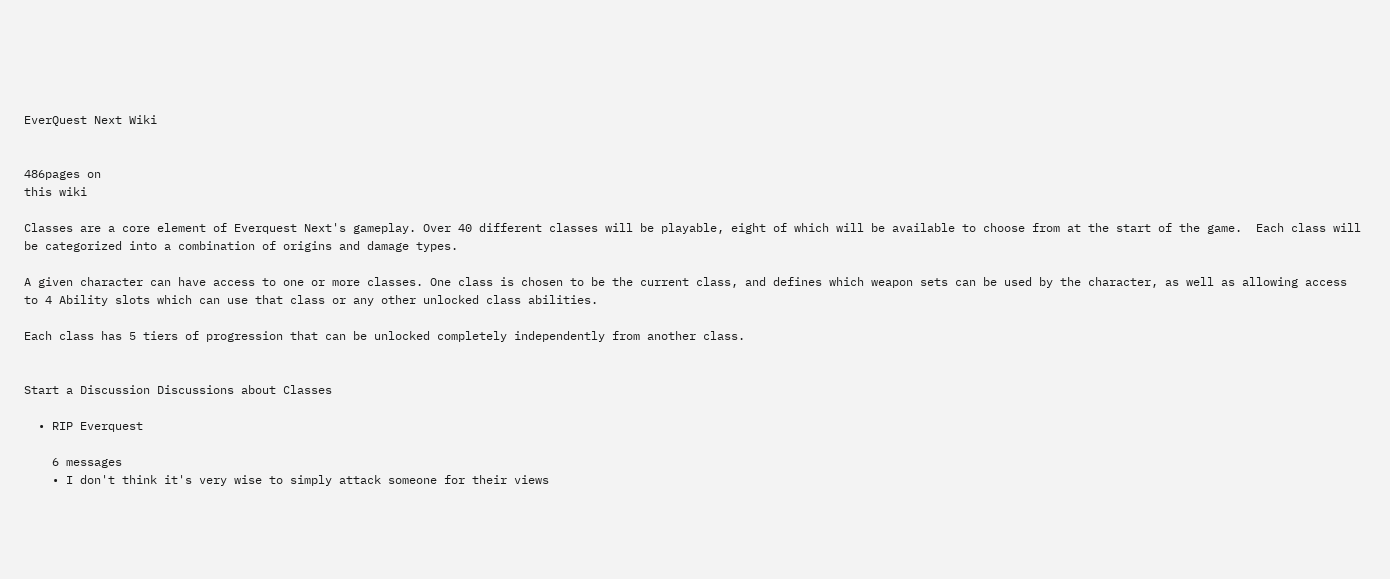EverQuest Next Wiki


486pages on
this wiki

Classes are a core element of Everquest Next's gameplay. Over 40 different classes will be playable, eight of which will be available to choose from at the start of the game.  Each class will be categorized into a combination of origins and damage types.

A given character can have access to one or more classes. One class is chosen to be the current class, and defines which weapon sets can be used by the character, as well as allowing access to 4 Ability slots which can use that class or any other unlocked class abilities.

Each class has 5 tiers of progression that can be unlocked completely independently from another class.


Start a Discussion Discussions about Classes

  • RIP Everquest

    6 messages
    • I don't think it's very wise to simply attack someone for their views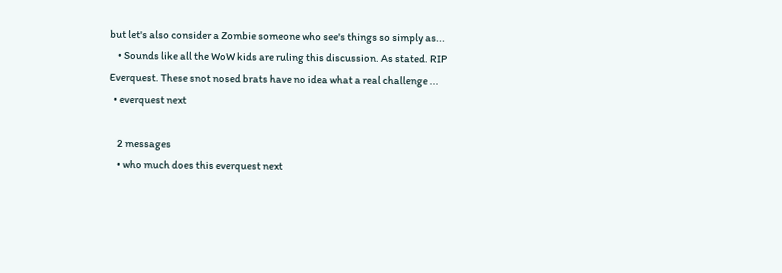but let's also consider a Zombie someone who see's things so simply as...
    • Sounds like all the WoW kids are ruling this discussion. As stated. RIP Everquest. These snot nosed brats have no idea what a real challenge ...
  • everquest next

    2 messages
    • who much does this everquest next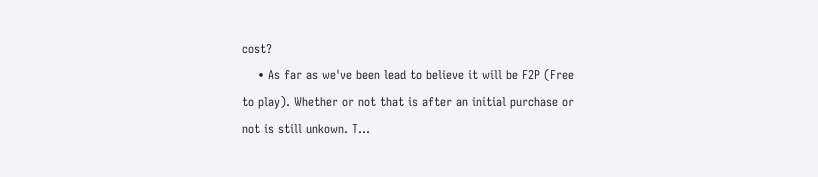cost?
    • As far as we've been lead to believe it will be F2P (Free to play). Whether or not that is after an initial purchase or not is still unkown. T...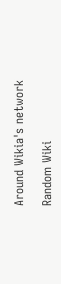Around Wikia's network

Random Wiki